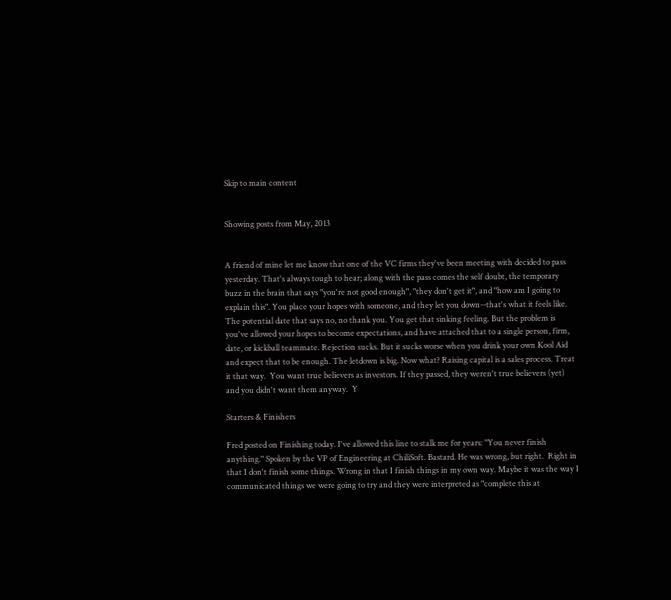Skip to main content


Showing posts from May, 2013


A friend of mine let me know that one of the VC firms they've been meeting with decided to pass yesterday. That's always tough to hear; along with the pass comes the self doubt, the temporary buzz in the brain that says "you're not good enough", "they don't get it", and "how am I going to explain this". You place your hopes with someone, and they let you down--that's what it feels like. The potential date that says no, no thank you. You get that sinking feeling. But the problem is you've allowed your hopes to become expectations, and have attached that to a single person, firm, date, or kickball teammate. Rejection sucks. But it sucks worse when you drink your own Kool Aid and expect that to be enough. The letdown is big. Now what? Raising capital is a sales process. Treat it that way.  You want true believers as investors. If they passed, they weren't true believers (yet) and you didn't want them anyway.  Y

Starters & Finishers

Fred posted on Finishing today. I've allowed this line to stalk me for years: "You never finish anything." Spoken by the VP of Engineering at ChiliSoft. Bastard. He was wrong, but right.  Right in that I don't finish some things. Wrong in that I finish things in my own way. Maybe it was the way I communicated things we were going to try and they were interpreted as "complete this at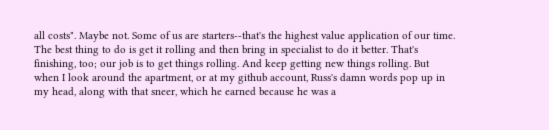all costs". Maybe not. Some of us are starters--that's the highest value application of our time. The best thing to do is get it rolling and then bring in specialist to do it better. That's finishing, too; our job is to get things rolling. And keep getting new things rolling. But when I look around the apartment, or at my github account, Russ's damn words pop up in my head, along with that sneer, which he earned because he was a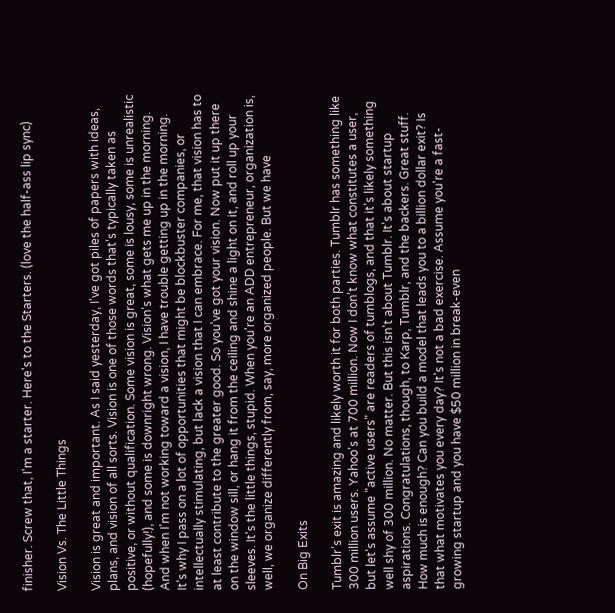finisher. Screw that, I'm a starter. Here's to the Starters. (love the half-ass lip sync)

Vision Vs. The Little Things

Vision is great and important. As I said yesterday, I've got piles of papers with ideas, plans, and vision of all sorts. Vision is one of those words that's typically taken as positive, or without qualification. Some vision is great, some is lousy, some is unrealistic (hopefully!), and some is downright wrong. Vision's what gets me up in the morning. And when I'm not working toward a vision, I have trouble getting up in the morning. It's why I pass on a lot of opportunities that might be blockbuster companies, or intellectually stimulating, but lack a vision that I can embrace. For me, that vision has to at least contribute to the greater good. So you've got your vision. Now put it up there on the window sill, or hang it from the ceiling and shine a light on it, and roll up your sleeves. It's the little things, stupid. When you're an ADD entrepreneur, organization is, well, we organize differently from, say, more organized people. But we have

On Big Exits

Tumblr's exit is amazing and likely worth it for both parties. Tumblr has something like 300 million users. Yahoo's at 700 million. Now I don't know what constitutes a user, but let's assume "active users" are readers of tumblogs, and that it's likely something well shy of 300 million. No matter. But this isn't about Tumblr. It's about startup aspirations. Congratulations, though, to Karp, Tumblr, and the backers. Great stuff. How much is enough? Can you build a model that leads you to a billion dollar exit? Is that what motivates you every day? It's not a bad exercise. Assume you're a fast-growing startup and you have $50 million in break-even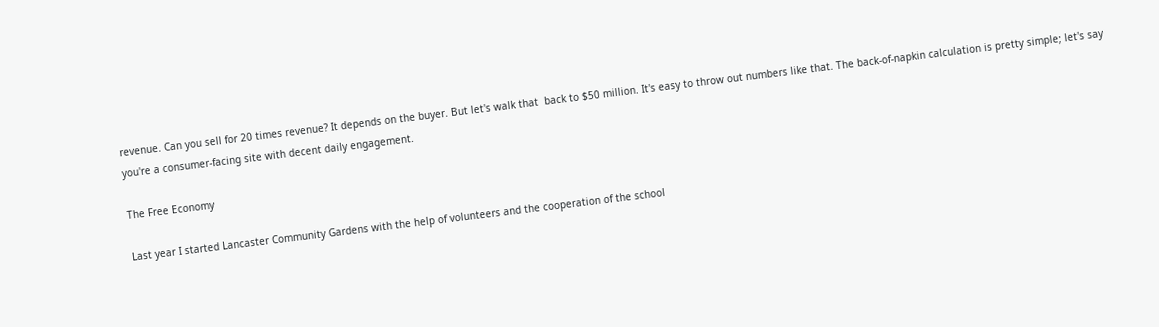revenue. Can you sell for 20 times revenue? It depends on the buyer. But let's walk that  back to $50 million. It's easy to throw out numbers like that. The back-of-napkin calculation is pretty simple; let's say you're a consumer-facing site with decent daily engagement.

The Free Economy

Last year I started Lancaster Community Gardens with the help of volunteers and the cooperation of the school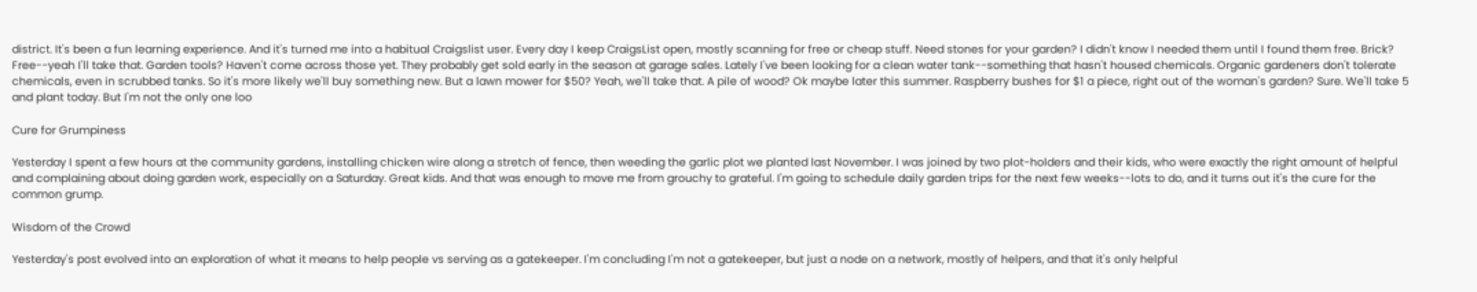district. It's been a fun learning experience. And it's turned me into a habitual Craigslist user. Every day I keep CraigsList open, mostly scanning for free or cheap stuff. Need stones for your garden? I didn't know I needed them until I found them free. Brick? Free--yeah I'll take that. Garden tools? Haven't come across those yet. They probably get sold early in the season at garage sales. Lately I've been looking for a clean water tank--something that hasn't housed chemicals. Organic gardeners don't tolerate chemicals, even in scrubbed tanks. So it's more likely we'll buy something new. But a lawn mower for $50? Yeah, we'll take that. A pile of wood? Ok maybe later this summer. Raspberry bushes for $1 a piece, right out of the woman's garden? Sure. We'll take 5 and plant today. But I'm not the only one loo

Cure for Grumpiness

Yesterday I spent a few hours at the community gardens, installing chicken wire along a stretch of fence, then weeding the garlic plot we planted last November. I was joined by two plot-holders and their kids, who were exactly the right amount of helpful and complaining about doing garden work, especially on a Saturday. Great kids. And that was enough to move me from grouchy to grateful. I'm going to schedule daily garden trips for the next few weeks--lots to do, and it turns out it's the cure for the common grump.

Wisdom of the Crowd

Yesterday's post evolved into an exploration of what it means to help people vs serving as a gatekeeper. I'm concluding I'm not a gatekeeper, but just a node on a network, mostly of helpers, and that it's only helpful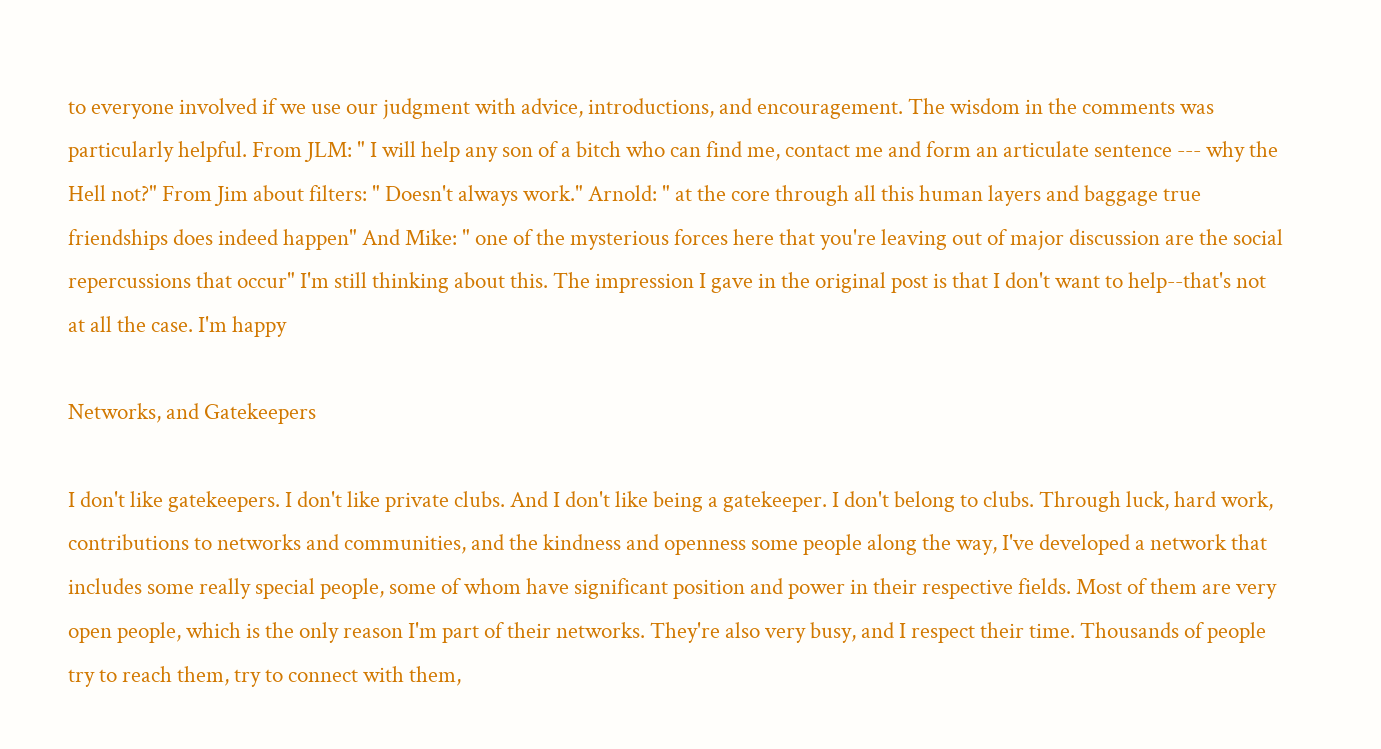to everyone involved if we use our judgment with advice, introductions, and encouragement. The wisdom in the comments was particularly helpful. From JLM: " I will help any son of a bitch who can find me, contact me and form an articulate sentence --- why the Hell not?" From Jim about filters: " Doesn't always work." Arnold: " at the core through all this human layers and baggage true friendships does indeed happen" And Mike: " one of the mysterious forces here that you're leaving out of major discussion are the social repercussions that occur" I'm still thinking about this. The impression I gave in the original post is that I don't want to help--that's not at all the case. I'm happy

Networks, and Gatekeepers

I don't like gatekeepers. I don't like private clubs. And I don't like being a gatekeeper. I don't belong to clubs. Through luck, hard work, contributions to networks and communities, and the kindness and openness some people along the way, I've developed a network that includes some really special people, some of whom have significant position and power in their respective fields. Most of them are very open people, which is the only reason I'm part of their networks. They're also very busy, and I respect their time. Thousands of people try to reach them, try to connect with them,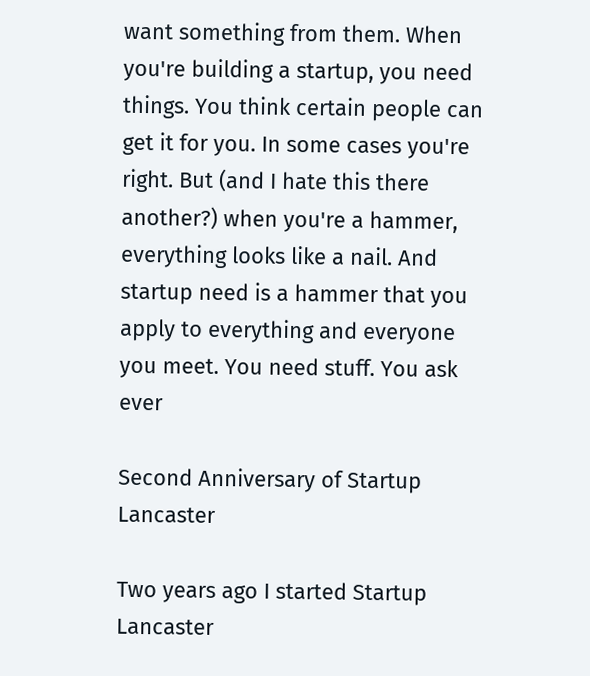want something from them. When you're building a startup, you need things. You think certain people can get it for you. In some cases you're right. But (and I hate this there another?) when you're a hammer, everything looks like a nail. And startup need is a hammer that you apply to everything and everyone you meet. You need stuff. You ask ever

Second Anniversary of Startup Lancaster

Two years ago I started Startup Lancaster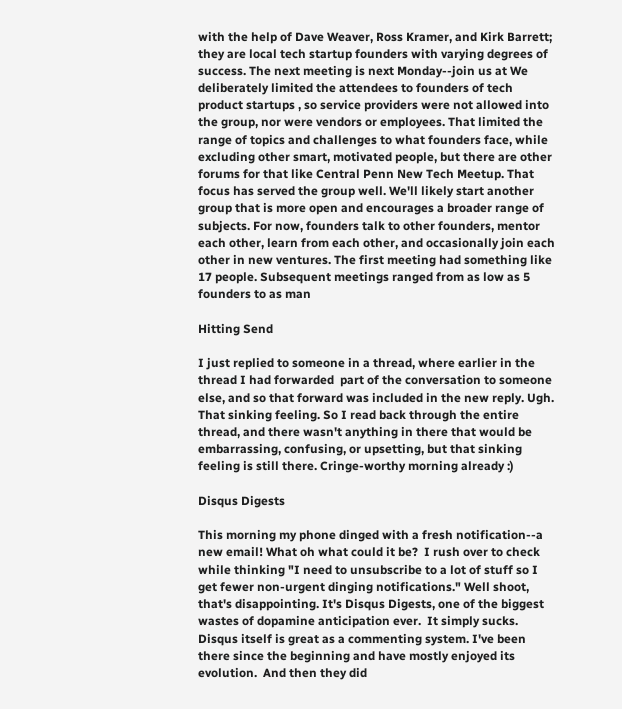with the help of Dave Weaver, Ross Kramer, and Kirk Barrett; they are local tech startup founders with varying degrees of success. The next meeting is next Monday--join us at We deliberately limited the attendees to founders of tech product startups , so service providers were not allowed into the group, nor were vendors or employees. That limited the range of topics and challenges to what founders face, while excluding other smart, motivated people, but there are other forums for that like Central Penn New Tech Meetup. That focus has served the group well. We'll likely start another group that is more open and encourages a broader range of subjects. For now, founders talk to other founders, mentor each other, learn from each other, and occasionally join each other in new ventures. The first meeting had something like 17 people. Subsequent meetings ranged from as low as 5 founders to as man

Hitting Send

I just replied to someone in a thread, where earlier in the thread I had forwarded  part of the conversation to someone else, and so that forward was included in the new reply. Ugh. That sinking feeling. So I read back through the entire thread, and there wasn't anything in there that would be embarrassing, confusing, or upsetting, but that sinking feeling is still there. Cringe-worthy morning already :)

Disqus Digests

This morning my phone dinged with a fresh notification--a new email! What oh what could it be?  I rush over to check while thinking "I need to unsubscribe to a lot of stuff so I get fewer non-urgent dinging notifications." Well shoot, that's disappointing. It's Disqus Digests, one of the biggest wastes of dopamine anticipation ever.  It simply sucks.  Disqus itself is great as a commenting system. I've been there since the beginning and have mostly enjoyed its evolution.  And then they did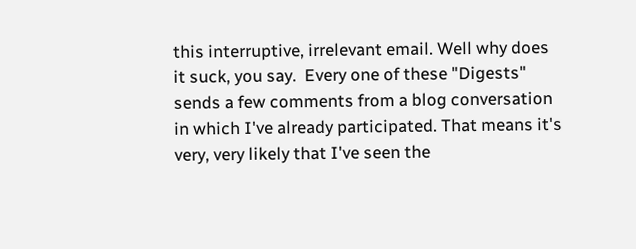this interruptive, irrelevant email. Well why does it suck, you say.  Every one of these "Digests" sends a few comments from a blog conversation in which I've already participated. That means it's very, very likely that I've seen the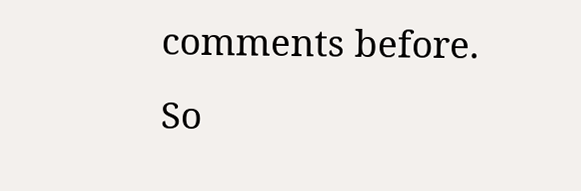comments before.  So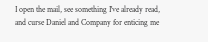I open the mail, see something I've already read, and curse Daniel and Company for enticing me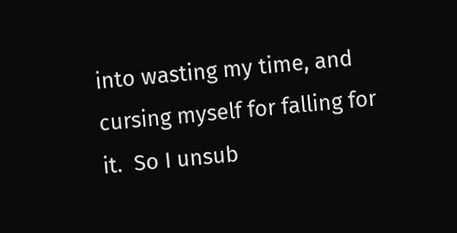into wasting my time, and cursing myself for falling for it.  So I unsub